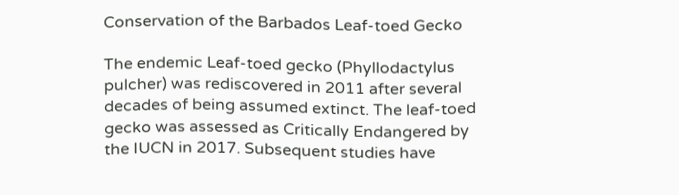Conservation of the Barbados Leaf-toed Gecko

The endemic Leaf-toed gecko (Phyllodactylus pulcher) was rediscovered in 2011 after several decades of being assumed extinct. The leaf-toed gecko was assessed as Critically Endangered by the IUCN in 2017. Subsequent studies have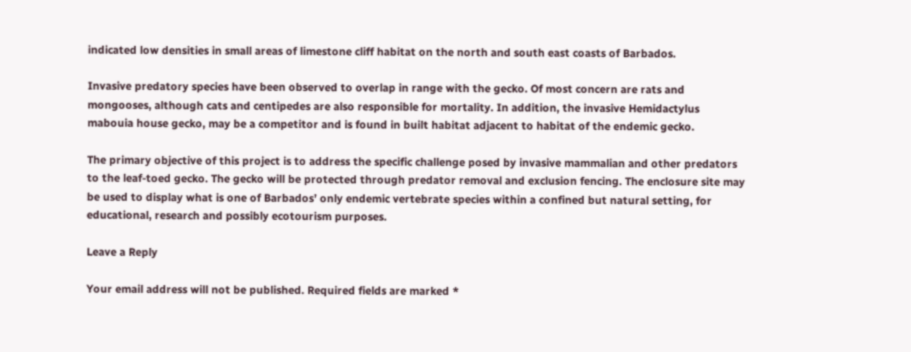indicated low densities in small areas of limestone cliff habitat on the north and south east coasts of Barbados.

Invasive predatory species have been observed to overlap in range with the gecko. Of most concern are rats and mongooses, although cats and centipedes are also responsible for mortality. In addition, the invasive Hemidactylus mabouia house gecko, may be a competitor and is found in built habitat adjacent to habitat of the endemic gecko.

The primary objective of this project is to address the specific challenge posed by invasive mammalian and other predators to the leaf-toed gecko. The gecko will be protected through predator removal and exclusion fencing. The enclosure site may be used to display what is one of Barbados’ only endemic vertebrate species within a confined but natural setting, for educational, research and possibly ecotourism purposes.

Leave a Reply

Your email address will not be published. Required fields are marked *